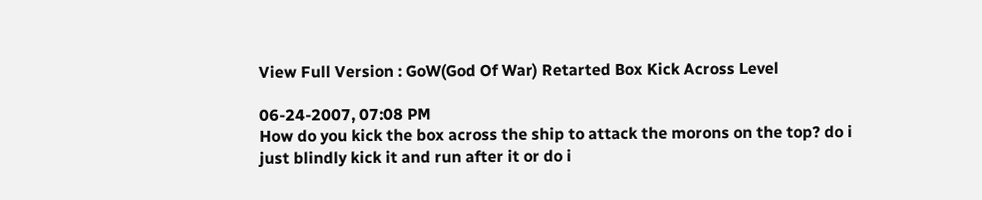View Full Version : GoW(God Of War) Retarted Box Kick Across Level

06-24-2007, 07:08 PM
How do you kick the box across the ship to attack the morons on the top? do i just blindly kick it and run after it or do i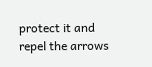protect it and repel the arrows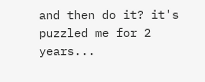and then do it? it's puzzled me for 2 years...